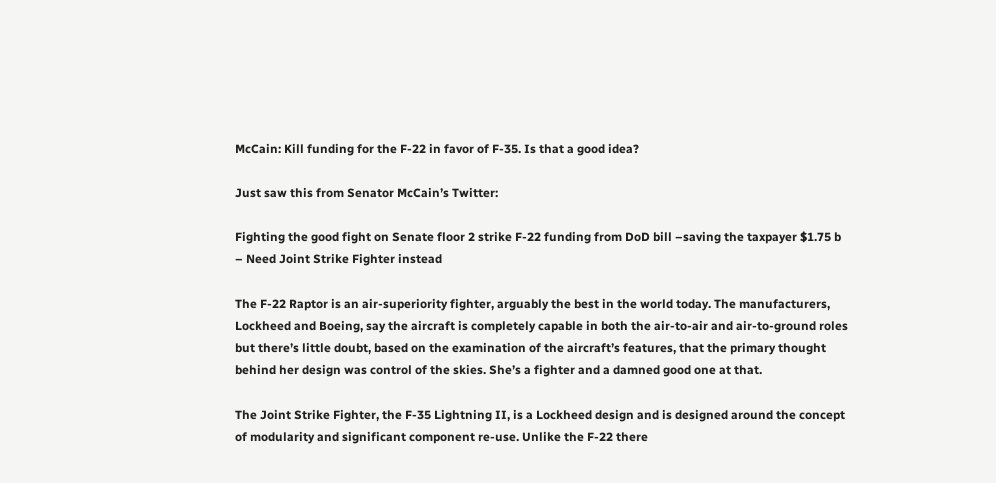McCain: Kill funding for the F-22 in favor of F-35. Is that a good idea?

Just saw this from Senator McCain’s Twitter:

Fighting the good fight on Senate floor 2 strike F-22 funding from DoD bill –saving the taxpayer $1.75 b – Need Joint Strike Fighter instead

The F-22 Raptor is an air-superiority fighter, arguably the best in the world today. The manufacturers, Lockheed and Boeing, say the aircraft is completely capable in both the air-to-air and air-to-ground roles but there’s little doubt, based on the examination of the aircraft’s features, that the primary thought behind her design was control of the skies. She’s a fighter and a damned good one at that.

The Joint Strike Fighter, the F-35 Lightning II, is a Lockheed design and is designed around the concept of modularity and significant component re-use. Unlike the F-22 there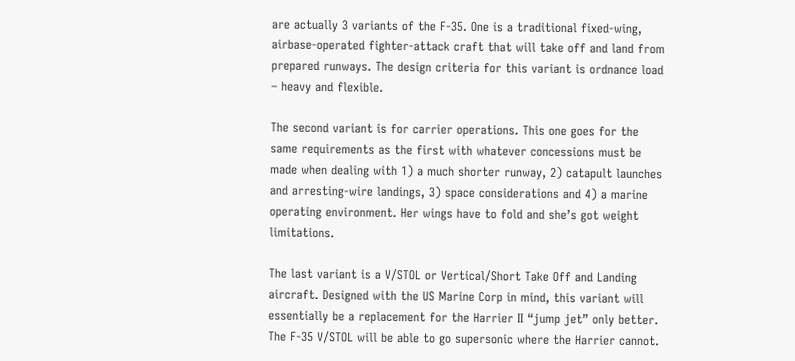are actually 3 variants of the F-35. One is a traditional fixed-wing, airbase-operated fighter-attack craft that will take off and land from prepared runways. The design criteria for this variant is ordnance load – heavy and flexible.

The second variant is for carrier operations. This one goes for the same requirements as the first with whatever concessions must be made when dealing with 1) a much shorter runway, 2) catapult launches and arresting-wire landings, 3) space considerations and 4) a marine operating environment. Her wings have to fold and she’s got weight limitations.

The last variant is a V/STOL or Vertical/Short Take Off and Landing aircraft. Designed with the US Marine Corp in mind, this variant will essentially be a replacement for the Harrier II “jump jet” only better. The F-35 V/STOL will be able to go supersonic where the Harrier cannot.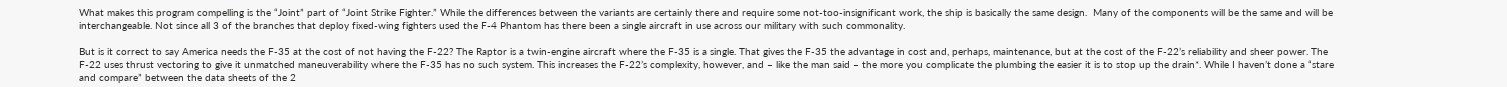What makes this program compelling is the “Joint” part of “Joint Strike Fighter.” While the differences between the variants are certainly there and require some not-too-insignificant work, the ship is basically the same design.  Many of the components will be the same and will be interchangeable. Not since all 3 of the branches that deploy fixed-wing fighters used the F-4 Phantom has there been a single aircraft in use across our military with such commonality.

But is it correct to say America needs the F-35 at the cost of not having the F-22? The Raptor is a twin-engine aircraft where the F-35 is a single. That gives the F-35 the advantage in cost and, perhaps, maintenance, but at the cost of the F-22’s reliability and sheer power. The F-22 uses thrust vectoring to give it unmatched maneuverability where the F-35 has no such system. This increases the F-22’s complexity, however, and – like the man said – the more you complicate the plumbing the easier it is to stop up the drain*. While I haven’t done a “stare and compare” between the data sheets of the 2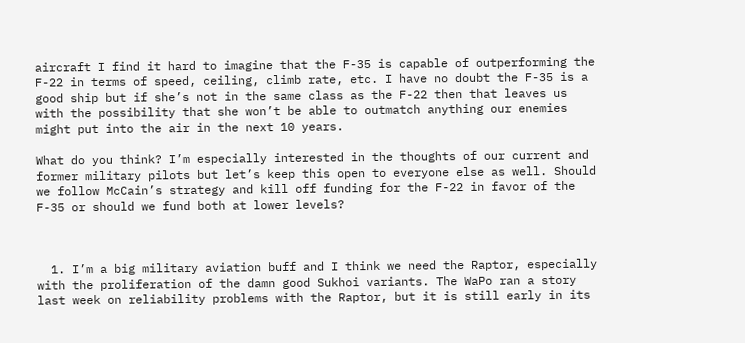aircraft I find it hard to imagine that the F-35 is capable of outperforming the F-22 in terms of speed, ceiling, climb rate, etc. I have no doubt the F-35 is a good ship but if she’s not in the same class as the F-22 then that leaves us with the possibility that she won’t be able to outmatch anything our enemies might put into the air in the next 10 years.

What do you think? I’m especially interested in the thoughts of our current and former military pilots but let’s keep this open to everyone else as well. Should we follow McCain’s strategy and kill off funding for the F-22 in favor of the F-35 or should we fund both at lower levels?



  1. I’m a big military aviation buff and I think we need the Raptor, especially with the proliferation of the damn good Sukhoi variants. The WaPo ran a story last week on reliability problems with the Raptor, but it is still early in its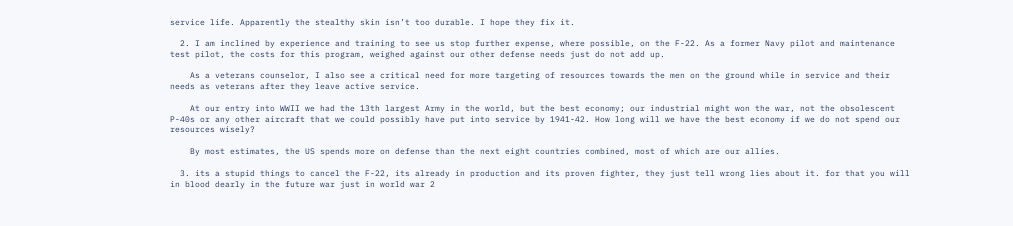service life. Apparently the stealthy skin isn’t too durable. I hope they fix it.

  2. I am inclined by experience and training to see us stop further expense, where possible, on the F-22. As a former Navy pilot and maintenance test pilot, the costs for this program, weighed against our other defense needs just do not add up.

    As a veterans counselor, I also see a critical need for more targeting of resources towards the men on the ground while in service and their needs as veterans after they leave active service.

    At our entry into WWII we had the 13th largest Army in the world, but the best economy; our industrial might won the war, not the obsolescent P-40s or any other aircraft that we could possibly have put into service by 1941-42. How long will we have the best economy if we do not spend our resources wisely?

    By most estimates, the US spends more on defense than the next eight countries combined, most of which are our allies.

  3. its a stupid things to cancel the F-22, its already in production and its proven fighter, they just tell wrong lies about it. for that you will in blood dearly in the future war just in world war 2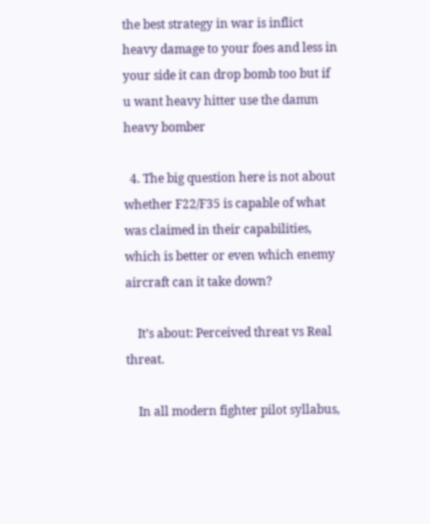the best strategy in war is inflict heavy damage to your foes and less in your side it can drop bomb too but if u want heavy hitter use the damm heavy bomber

  4. The big question here is not about whether F22/F35 is capable of what was claimed in their capabilities, which is better or even which enemy aircraft can it take down?

    It’s about: Perceived threat vs Real threat.

    In all modern fighter pilot syllabus,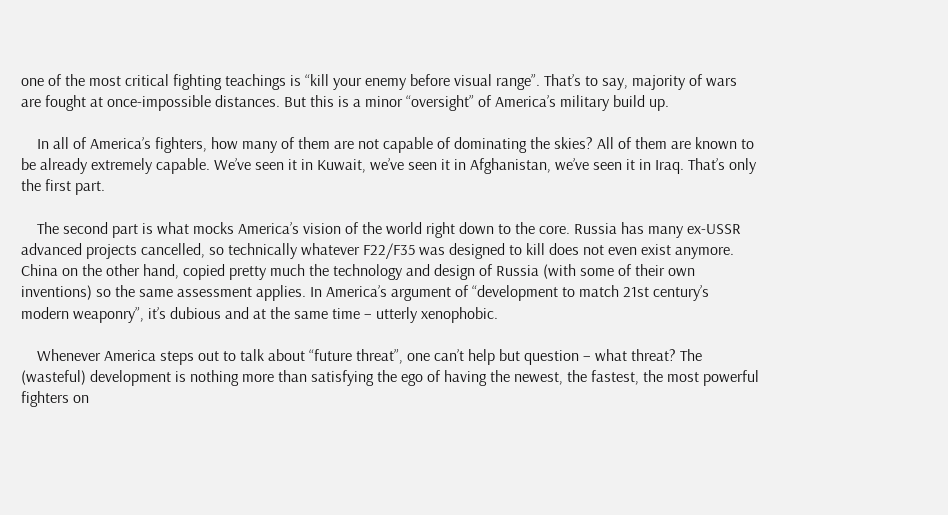one of the most critical fighting teachings is “kill your enemy before visual range”. That’s to say, majority of wars are fought at once-impossible distances. But this is a minor “oversight” of America’s military build up.

    In all of America’s fighters, how many of them are not capable of dominating the skies? All of them are known to be already extremely capable. We’ve seen it in Kuwait, we’ve seen it in Afghanistan, we’ve seen it in Iraq. That’s only the first part.

    The second part is what mocks America’s vision of the world right down to the core. Russia has many ex-USSR advanced projects cancelled, so technically whatever F22/F35 was designed to kill does not even exist anymore. China on the other hand, copied pretty much the technology and design of Russia (with some of their own inventions) so the same assessment applies. In America’s argument of “development to match 21st century’s modern weaponry”, it’s dubious and at the same time – utterly xenophobic.

    Whenever America steps out to talk about “future threat”, one can’t help but question – what threat? The (wasteful) development is nothing more than satisfying the ego of having the newest, the fastest, the most powerful fighters on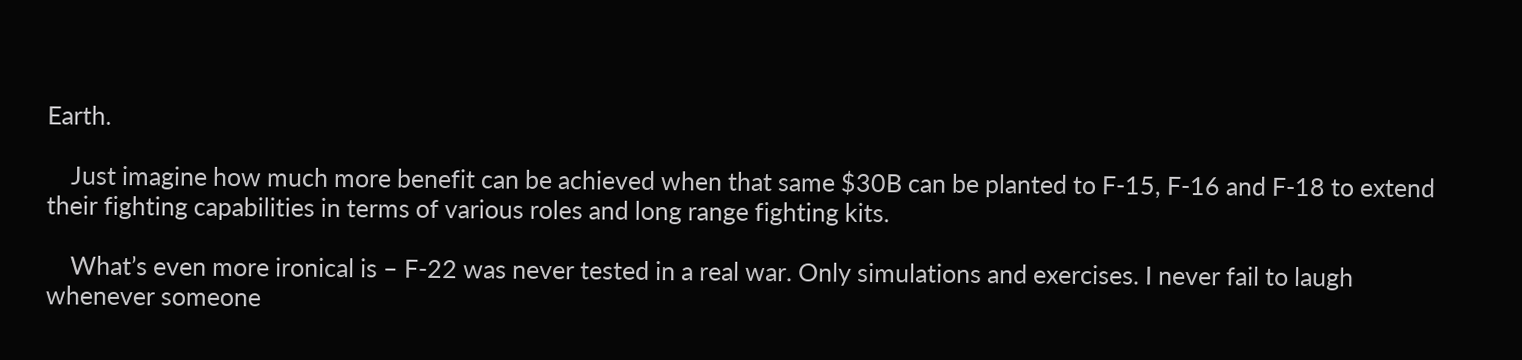Earth.

    Just imagine how much more benefit can be achieved when that same $30B can be planted to F-15, F-16 and F-18 to extend their fighting capabilities in terms of various roles and long range fighting kits.

    What’s even more ironical is – F-22 was never tested in a real war. Only simulations and exercises. I never fail to laugh whenever someone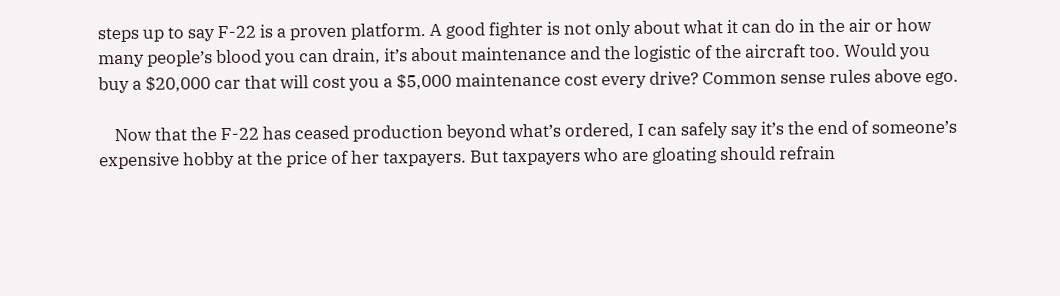steps up to say F-22 is a proven platform. A good fighter is not only about what it can do in the air or how many people’s blood you can drain, it’s about maintenance and the logistic of the aircraft too. Would you buy a $20,000 car that will cost you a $5,000 maintenance cost every drive? Common sense rules above ego.

    Now that the F-22 has ceased production beyond what’s ordered, I can safely say it’s the end of someone’s expensive hobby at the price of her taxpayers. But taxpayers who are gloating should refrain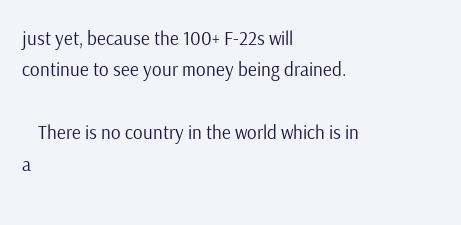just yet, because the 100+ F-22s will continue to see your money being drained.

    There is no country in the world which is in a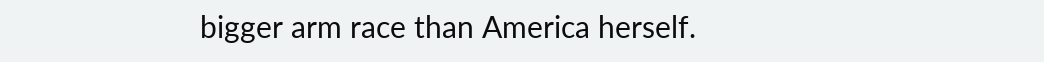bigger arm race than America herself.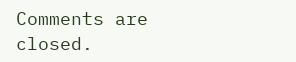Comments are closed.